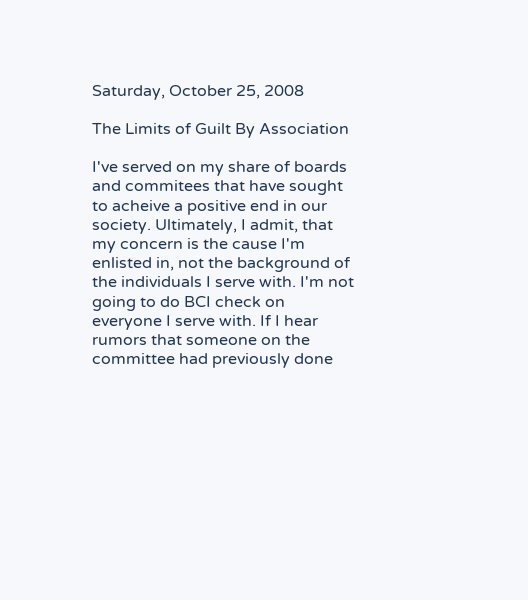Saturday, October 25, 2008

The Limits of Guilt By Association

I've served on my share of boards and commitees that have sought to acheive a positive end in our society. Ultimately, I admit, that my concern is the cause I'm enlisted in, not the background of the individuals I serve with. I'm not going to do BCI check on everyone I serve with. If I hear rumors that someone on the committee had previously done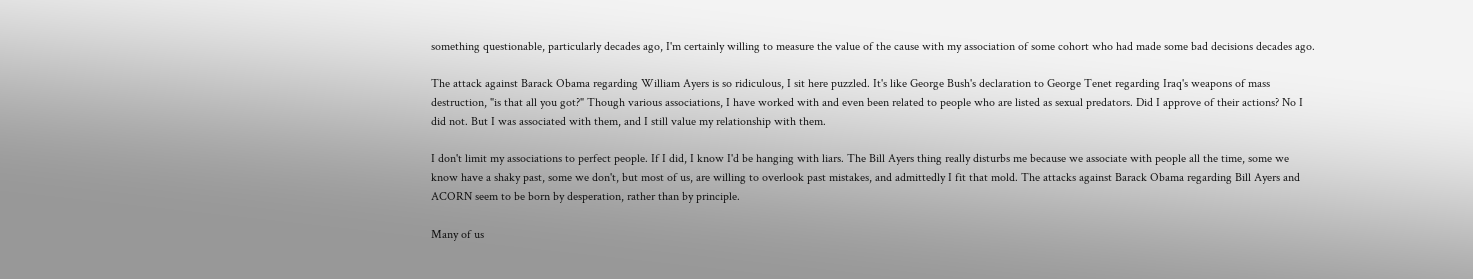something questionable, particularly decades ago, I'm certainly willing to measure the value of the cause with my association of some cohort who had made some bad decisions decades ago.

The attack against Barack Obama regarding William Ayers is so ridiculous, I sit here puzzled. It's like George Bush's declaration to George Tenet regarding Iraq's weapons of mass destruction, "is that all you got?" Though various associations, I have worked with and even been related to people who are listed as sexual predators. Did I approve of their actions? No I did not. But I was associated with them, and I still value my relationship with them.

I don't limit my associations to perfect people. If I did, I know I'd be hanging with liars. The Bill Ayers thing really disturbs me because we associate with people all the time, some we know have a shaky past, some we don't, but most of us, are willing to overlook past mistakes, and admittedly I fit that mold. The attacks against Barack Obama regarding Bill Ayers and ACORN seem to be born by desperation, rather than by principle.

Many of us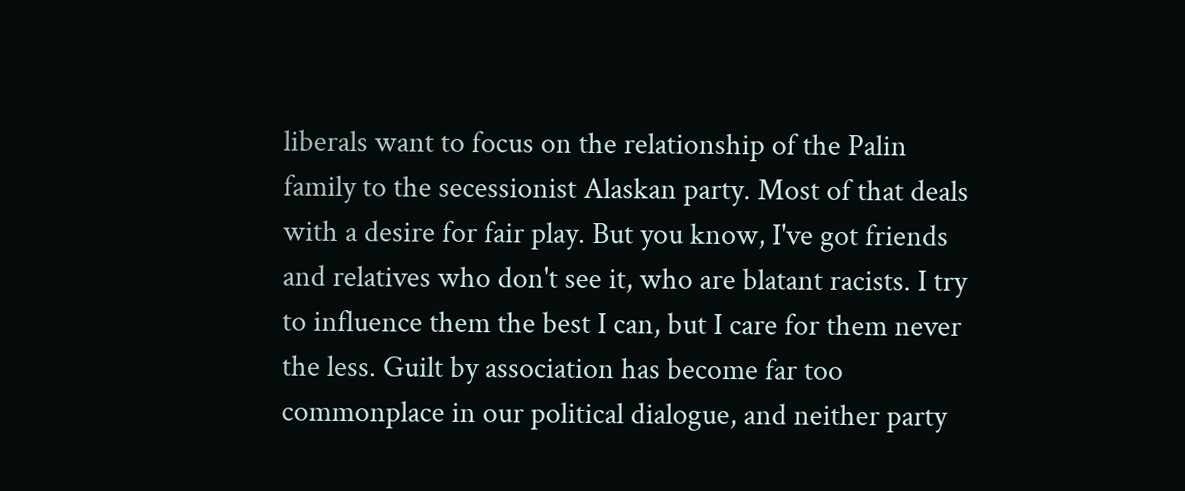liberals want to focus on the relationship of the Palin family to the secessionist Alaskan party. Most of that deals with a desire for fair play. But you know, I've got friends and relatives who don't see it, who are blatant racists. I try to influence them the best I can, but I care for them never the less. Guilt by association has become far too commonplace in our political dialogue, and neither party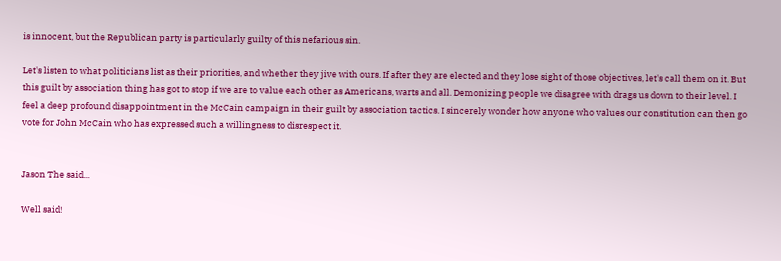is innocent, but the Republican party is particularly guilty of this nefarious sin.

Let's listen to what politicians list as their priorities, and whether they jive with ours. If after they are elected and they lose sight of those objectives, let's call them on it. But this guilt by association thing has got to stop if we are to value each other as Americans, warts and all. Demonizing people we disagree with drags us down to their level. I feel a deep profound disappointment in the McCain campaign in their guilt by association tactics. I sincerely wonder how anyone who values our constitution can then go vote for John McCain who has expressed such a willingness to disrespect it.


Jason The said...

Well said!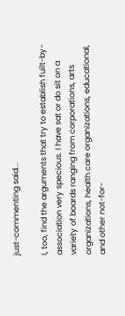just-commenting said...

I, too, find the arguments that try to establish fuilt-by-association very specious. I have sat or do sit on a variety of boards ranging from corporations, arts organizations, health care organizations, educational, and other not-for-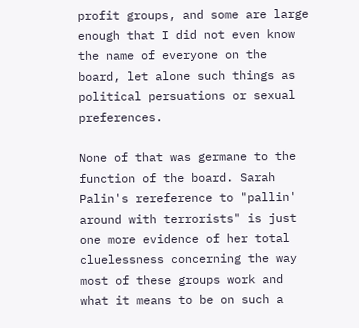profit groups, and some are large enough that I did not even know the name of everyone on the board, let alone such things as political persuations or sexual preferences.

None of that was germane to the function of the board. Sarah Palin's rereference to "pallin' around with terrorists" is just one more evidence of her total cluelessness concerning the way most of these groups work and what it means to be on such a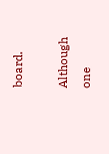board.

Although one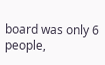board was only 6 people,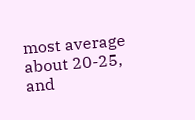most average about 20-25, and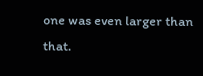one was even larger than that.